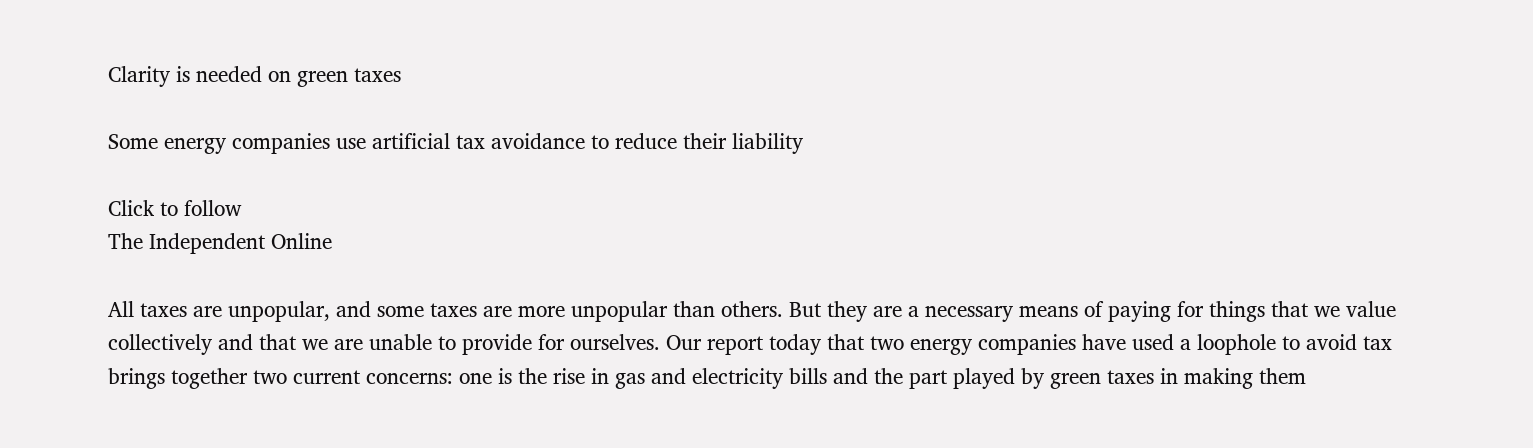Clarity is needed on green taxes

Some energy companies use artificial tax avoidance to reduce their liability

Click to follow
The Independent Online

All taxes are unpopular, and some taxes are more unpopular than others. But they are a necessary means of paying for things that we value collectively and that we are unable to provide for ourselves. Our report today that two energy companies have used a loophole to avoid tax brings together two current concerns: one is the rise in gas and electricity bills and the part played by green taxes in making them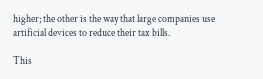higher; the other is the way that large companies use artificial devices to reduce their tax bills.

This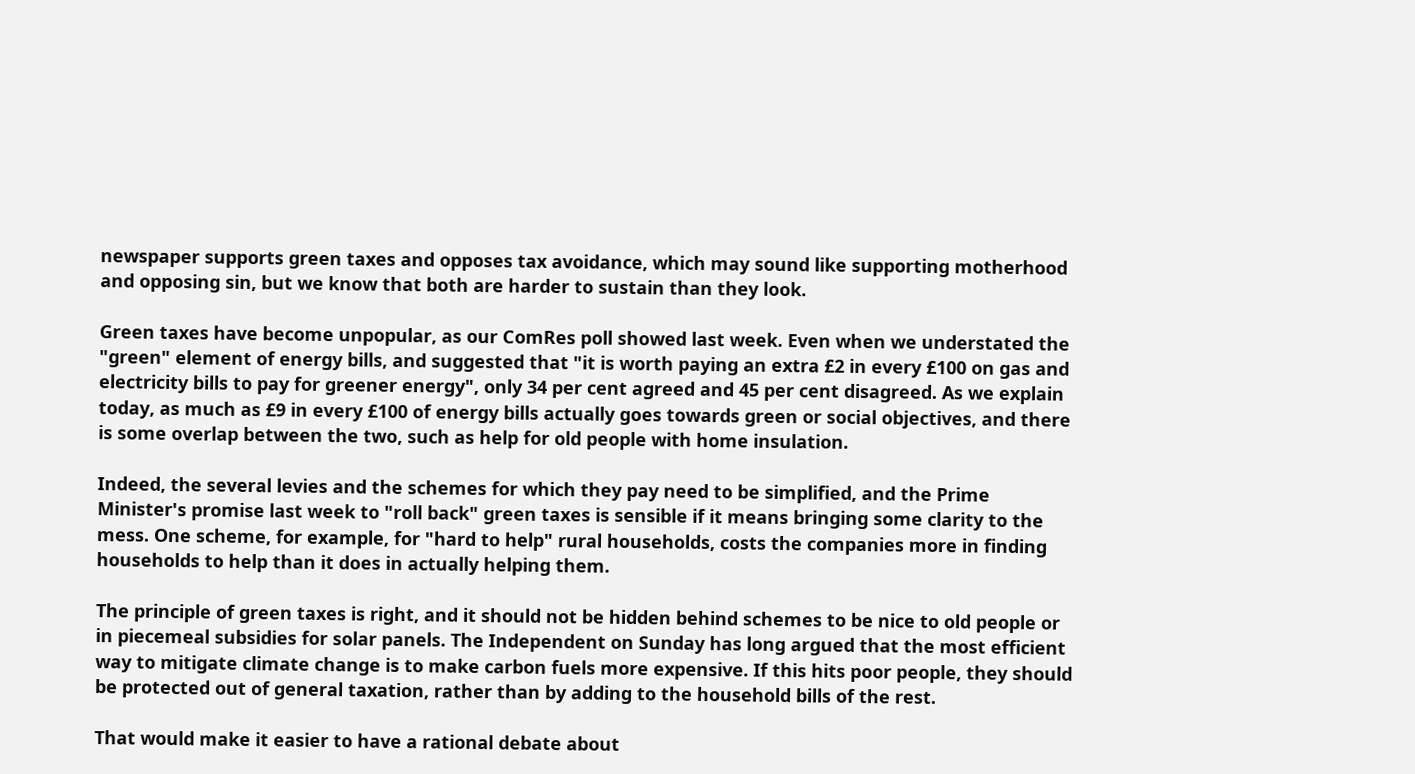newspaper supports green taxes and opposes tax avoidance, which may sound like supporting motherhood and opposing sin, but we know that both are harder to sustain than they look.

Green taxes have become unpopular, as our ComRes poll showed last week. Even when we understated the "green" element of energy bills, and suggested that "it is worth paying an extra £2 in every £100 on gas and electricity bills to pay for greener energy", only 34 per cent agreed and 45 per cent disagreed. As we explain today, as much as £9 in every £100 of energy bills actually goes towards green or social objectives, and there is some overlap between the two, such as help for old people with home insulation.

Indeed, the several levies and the schemes for which they pay need to be simplified, and the Prime Minister's promise last week to "roll back" green taxes is sensible if it means bringing some clarity to the mess. One scheme, for example, for "hard to help" rural households, costs the companies more in finding households to help than it does in actually helping them.

The principle of green taxes is right, and it should not be hidden behind schemes to be nice to old people or in piecemeal subsidies for solar panels. The Independent on Sunday has long argued that the most efficient way to mitigate climate change is to make carbon fuels more expensive. If this hits poor people, they should be protected out of general taxation, rather than by adding to the household bills of the rest.

That would make it easier to have a rational debate about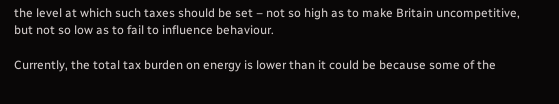the level at which such taxes should be set – not so high as to make Britain uncompetitive, but not so low as to fail to influence behaviour.

Currently, the total tax burden on energy is lower than it could be because some of the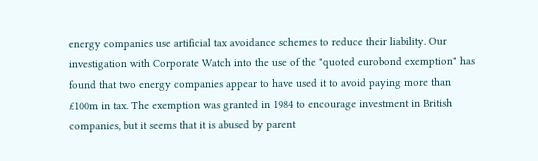energy companies use artificial tax avoidance schemes to reduce their liability. Our investigation with Corporate Watch into the use of the "quoted eurobond exemption" has found that two energy companies appear to have used it to avoid paying more than £100m in tax. The exemption was granted in 1984 to encourage investment in British companies, but it seems that it is abused by parent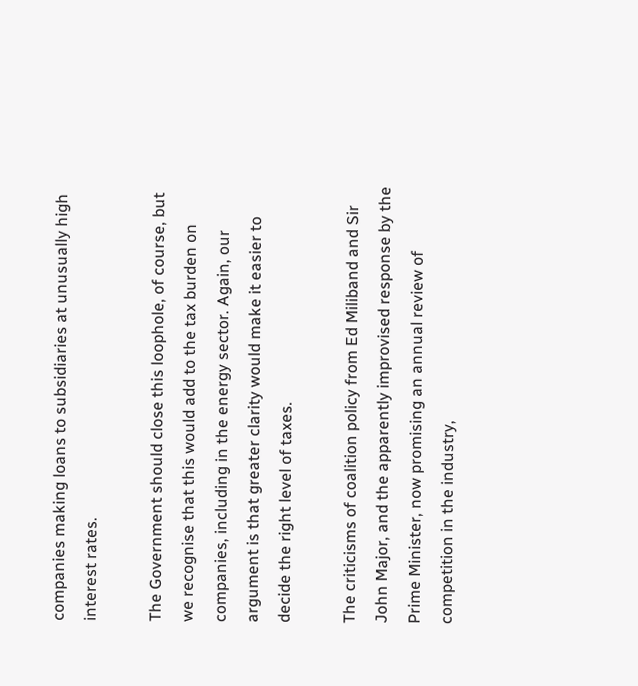companies making loans to subsidiaries at unusually high interest rates.

The Government should close this loophole, of course, but we recognise that this would add to the tax burden on companies, including in the energy sector. Again, our argument is that greater clarity would make it easier to decide the right level of taxes.

The criticisms of coalition policy from Ed Miliband and Sir John Major, and the apparently improvised response by the Prime Minister, now promising an annual review of competition in the industry,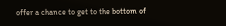offer a chance to get to the bottom of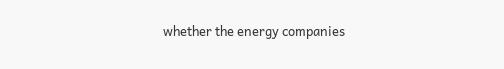whether the energy companies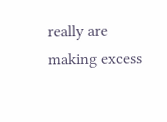really are making excess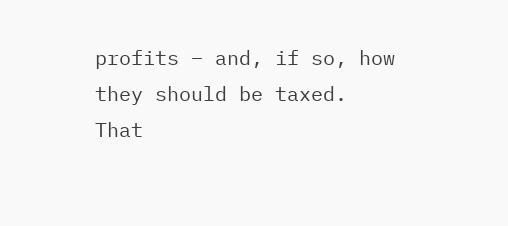profits – and, if so, how they should be taxed. That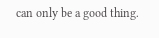can only be a good thing.